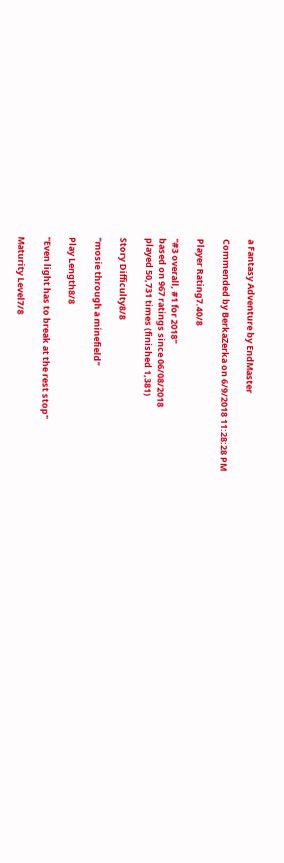a Fantasy Adventure by EndMaster

Commended by BerkaZerka on 6/9/2018 11:28:28 PM

Player Rating7.40/8

"#3 overall, #1 for 2018"
based on 967 ratings since 06/08/2018
played 50,731 times (finished 1,381)

Story Difficulty8/8

"mosie through a minefield"

Play Length8/8

"Even light has to break at the rest stop"

Maturity Level7/8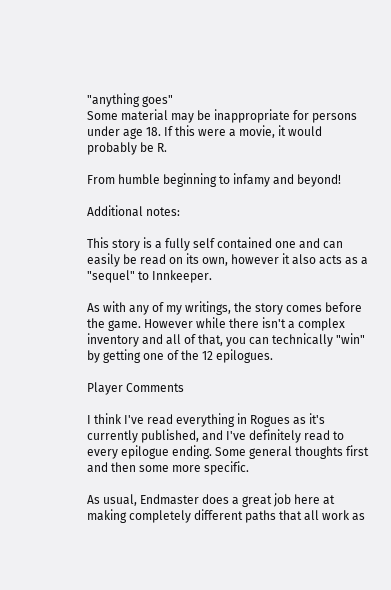"anything goes"
Some material may be inappropriate for persons under age 18. If this were a movie, it would probably be R.

From humble beginning to infamy and beyond!

Additional notes:

This story is a fully self contained one and can easily be read on its own, however it also acts as a "sequel" to Innkeeper.

As with any of my writings, the story comes before the game. However while there isn't a complex inventory and all of that, you can technically "win" by getting one of the 12 epilogues.

Player Comments

I think I've read everything in Rogues as it's currently published, and I've definitely read to every epilogue ending. Some general thoughts first and then some more specific.

As usual, Endmaster does a great job here at making completely different paths that all work as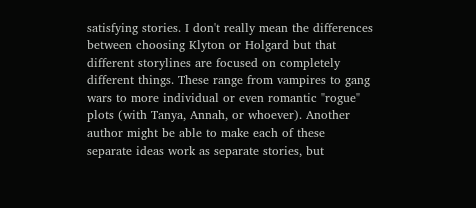satisfying stories. I don't really mean the differences between choosing Klyton or Holgard but that different storylines are focused on completely different things. These range from vampires to gang wars to more individual or even romantic "rogue" plots (with Tanya, Annah, or whoever). Another author might be able to make each of these separate ideas work as separate stories, but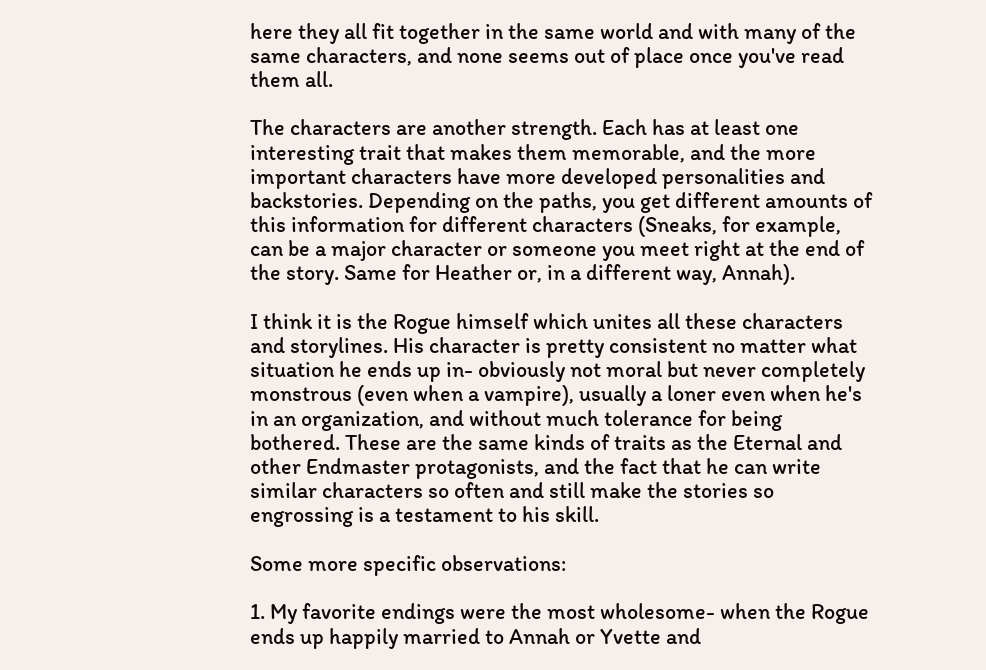here they all fit together in the same world and with many of the same characters, and none seems out of place once you've read them all.

The characters are another strength. Each has at least one interesting trait that makes them memorable, and the more important characters have more developed personalities and backstories. Depending on the paths, you get different amounts of this information for different characters (Sneaks, for example, can be a major character or someone you meet right at the end of the story. Same for Heather or, in a different way, Annah).

I think it is the Rogue himself which unites all these characters and storylines. His character is pretty consistent no matter what situation he ends up in- obviously not moral but never completely monstrous (even when a vampire), usually a loner even when he's in an organization, and without much tolerance for being bothered. These are the same kinds of traits as the Eternal and other Endmaster protagonists, and the fact that he can write similar characters so often and still make the stories so engrossing is a testament to his skill.

Some more specific observations:

1. My favorite endings were the most wholesome- when the Rogue ends up happily married to Annah or Yvette and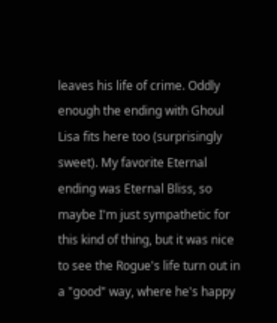leaves his life of crime. Oddly enough the ending with Ghoul Lisa fits here too (surprisingly sweet). My favorite Eternal ending was Eternal Bliss, so maybe I'm just sympathetic for this kind of thing, but it was nice to see the Rogue's life turn out in a "good" way, where he's happy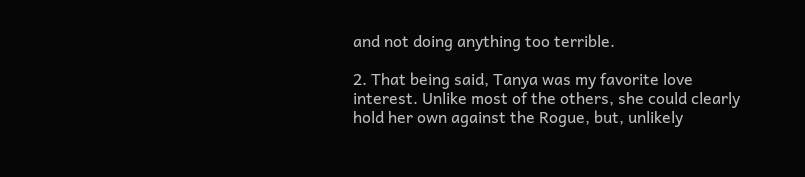and not doing anything too terrible.

2. That being said, Tanya was my favorite love interest. Unlike most of the others, she could clearly hold her own against the Rogue, but, unlikely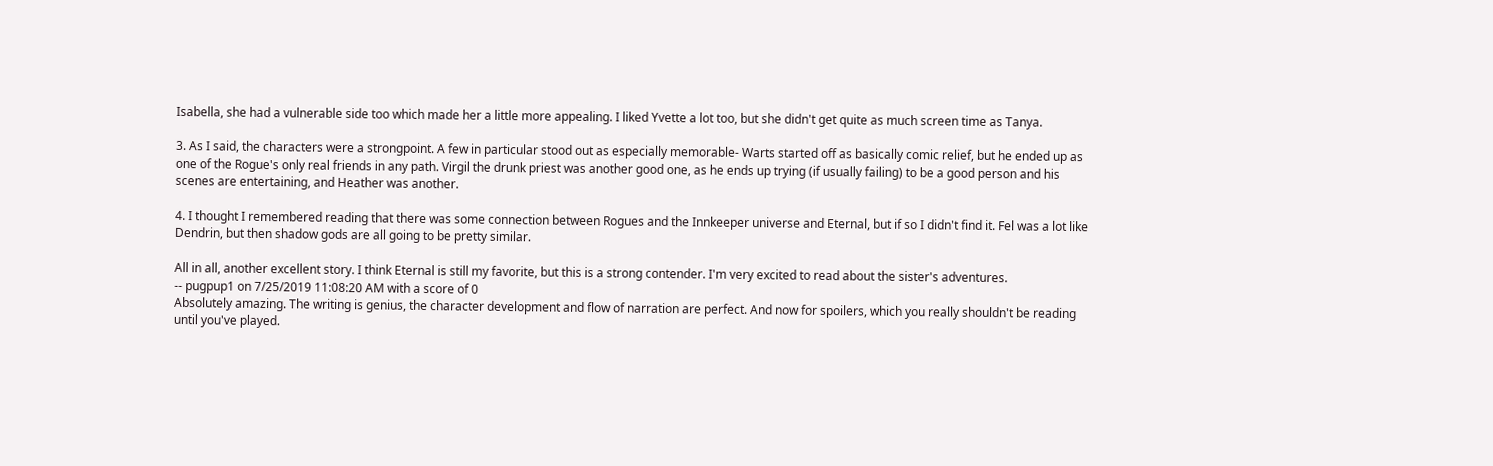Isabella, she had a vulnerable side too which made her a little more appealing. I liked Yvette a lot too, but she didn't get quite as much screen time as Tanya.

3. As I said, the characters were a strongpoint. A few in particular stood out as especially memorable- Warts started off as basically comic relief, but he ended up as one of the Rogue's only real friends in any path. Virgil the drunk priest was another good one, as he ends up trying (if usually failing) to be a good person and his scenes are entertaining, and Heather was another.

4. I thought I remembered reading that there was some connection between Rogues and the Innkeeper universe and Eternal, but if so I didn't find it. Fel was a lot like Dendrin, but then shadow gods are all going to be pretty similar.

All in all, another excellent story. I think Eternal is still my favorite, but this is a strong contender. I'm very excited to read about the sister's adventures.
-- pugpup1 on 7/25/2019 11:08:20 AM with a score of 0
Absolutely amazing. The writing is genius, the character development and flow of narration are perfect. And now for spoilers, which you really shouldn't be reading until you've played.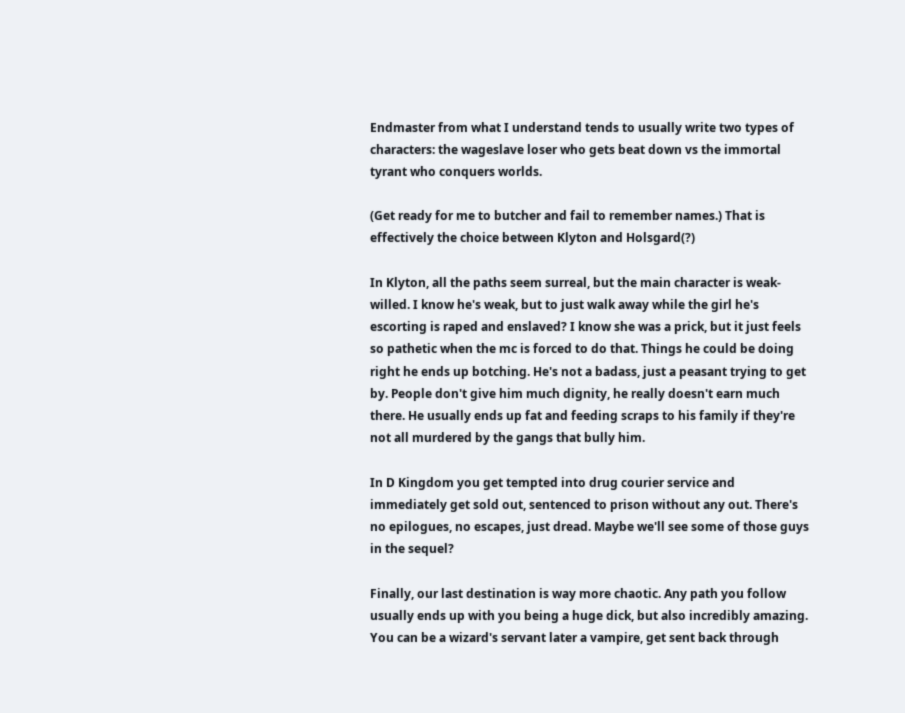Endmaster from what I understand tends to usually write two types of characters: the wageslave loser who gets beat down vs the immortal tyrant who conquers worlds.

(Get ready for me to butcher and fail to remember names.) That is effectively the choice between Klyton and Holsgard(?)

In Klyton, all the paths seem surreal, but the main character is weak-willed. I know he's weak, but to just walk away while the girl he's escorting is raped and enslaved? I know she was a prick, but it just feels so pathetic when the mc is forced to do that. Things he could be doing right he ends up botching. He's not a badass, just a peasant trying to get by. People don't give him much dignity, he really doesn't earn much there. He usually ends up fat and feeding scraps to his family if they're not all murdered by the gangs that bully him.

In D Kingdom you get tempted into drug courier service and immediately get sold out, sentenced to prison without any out. There's no epilogues, no escapes, just dread. Maybe we'll see some of those guys in the sequel?

Finally, our last destination is way more chaotic. Any path you follow usually ends up with you being a huge dick, but also incredibly amazing. You can be a wizard's servant later a vampire, get sent back through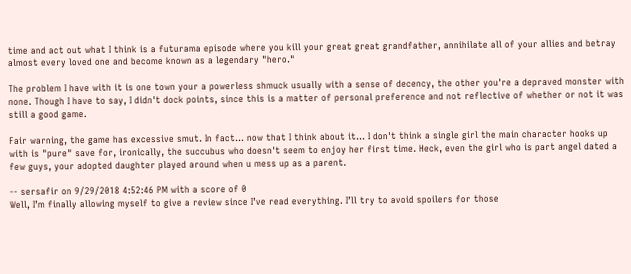time and act out what I think is a futurama episode where you kill your great great grandfather, annihilate all of your allies and betray almost every loved one and become known as a legendary "hero."

The problem I have with it is one town your a powerless shmuck usually with a sense of decency, the other you're a depraved monster with none. Though I have to say, I didn't dock points, since this is a matter of personal preference and not reflective of whether or not it was still a good game.

Fair warning, the game has excessive smut. In fact... now that I think about it... I don't think a single girl the main character hooks up with is "pure" save for, ironically, the succubus who doesn't seem to enjoy her first time. Heck, even the girl who is part angel dated a few guys, your adopted daughter played around when u mess up as a parent.

-- sersafir on 9/29/2018 4:52:46 PM with a score of 0
Well, I’m finally allowing myself to give a review since I’ve read everything. I’ll try to avoid spoilers for those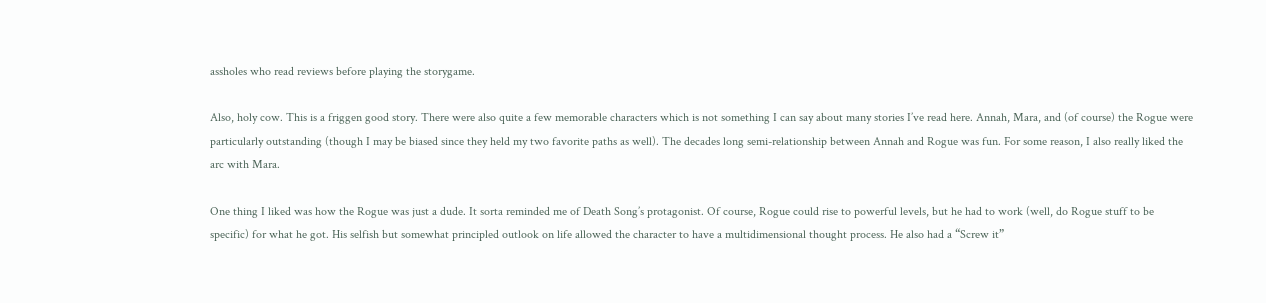assholes who read reviews before playing the storygame.

Also, holy cow. This is a friggen good story. There were also quite a few memorable characters which is not something I can say about many stories I’ve read here. Annah, Mara, and (of course) the Rogue were particularly outstanding (though I may be biased since they held my two favorite paths as well). The decades long semi-relationship between Annah and Rogue was fun. For some reason, I also really liked the arc with Mara.

One thing I liked was how the Rogue was just a dude. It sorta reminded me of Death Song’s protagonist. Of course, Rogue could rise to powerful levels, but he had to work (well, do Rogue stuff to be specific) for what he got. His selfish but somewhat principled outlook on life allowed the character to have a multidimensional thought process. He also had a “Screw it”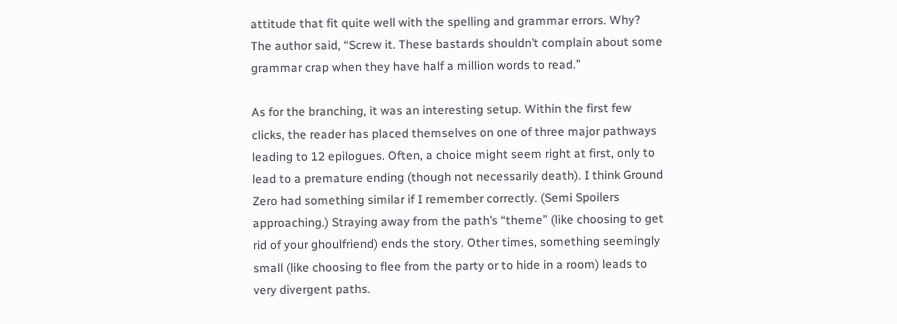attitude that fit quite well with the spelling and grammar errors. Why? The author said, “Screw it. These bastards shouldn’t complain about some grammar crap when they have half a million words to read.”

As for the branching, it was an interesting setup. Within the first few clicks, the reader has placed themselves on one of three major pathways leading to 12 epilogues. Often, a choice might seem right at first, only to lead to a premature ending (though not necessarily death). I think Ground Zero had something similar if I remember correctly. (Semi Spoilers approaching.) Straying away from the path’s “theme” (like choosing to get rid of your ghoulfriend) ends the story. Other times, something seemingly small (like choosing to flee from the party or to hide in a room) leads to very divergent paths.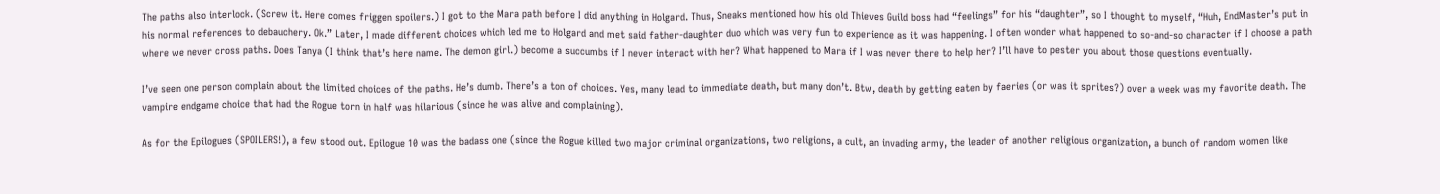The paths also interlock. (Screw it. Here comes friggen spoilers.) I got to the Mara path before I did anything in Holgard. Thus, Sneaks mentioned how his old Thieves Guild boss had “feelings” for his “daughter”, so I thought to myself, “Huh, EndMaster’s put in his normal references to debauchery. Ok.” Later, I made different choices which led me to Holgard and met said father-daughter duo which was very fun to experience as it was happening. I often wonder what happened to so-and-so character if I choose a path where we never cross paths. Does Tanya (I think that’s here name. The demon girl.) become a succumbs if I never interact with her? What happened to Mara if I was never there to help her? I’ll have to pester you about those questions eventually.

I’ve seen one person complain about the limited choices of the paths. He’s dumb. There’s a ton of choices. Yes, many lead to immediate death, but many don’t. Btw, death by getting eaten by faeries (or was it sprites?) over a week was my favorite death. The vampire endgame choice that had the Rogue torn in half was hilarious (since he was alive and complaining).

As for the Epilogues (SPOILERS!), a few stood out. Epilogue 10 was the badass one (since the Rogue killed two major criminal organizations, two religions, a cult, an invading army, the leader of another religious organization, a bunch of random women like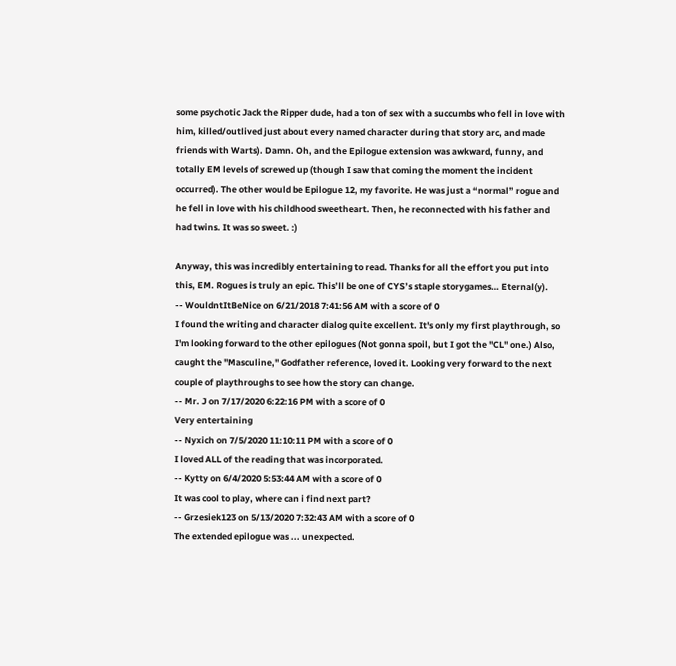some psychotic Jack the Ripper dude, had a ton of sex with a succumbs who fell in love with him, killed/outlived just about every named character during that story arc, and made friends with Warts). Damn. Oh, and the Epilogue extension was awkward, funny, and totally EM levels of screwed up (though I saw that coming the moment the incident occurred). The other would be Epilogue 12, my favorite. He was just a “normal” rogue and he fell in love with his childhood sweetheart. Then, he reconnected with his father and had twins. It was so sweet. :)

Anyway, this was incredibly entertaining to read. Thanks for all the effort you put into this, EM. Rogues is truly an epic. This’ll be one of CYS’s staple storygames… Eternal(y).
-- WouldntItBeNice on 6/21/2018 7:41:56 AM with a score of 0
I found the writing and character dialog quite excellent. It's only my first playthrough, so I'm looking forward to the other epilogues (Not gonna spoil, but I got the "CL" one.) Also, caught the "Masculine," Godfather reference, loved it. Looking very forward to the next couple of playthroughs to see how the story can change.
-- Mr. J on 7/17/2020 6:22:16 PM with a score of 0
Very entertaining
-- Nyxich on 7/5/2020 11:10:11 PM with a score of 0
I loved ALL of the reading that was incorporated.
-- Kytty on 6/4/2020 5:53:44 AM with a score of 0
It was cool to play, where can i find next part?
-- Grzesiek123 on 5/13/2020 7:32:43 AM with a score of 0
The extended epilogue was ... unexpected.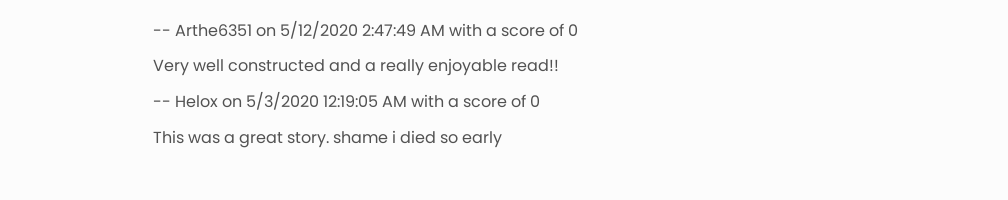-- Arthe6351 on 5/12/2020 2:47:49 AM with a score of 0
Very well constructed and a really enjoyable read!!
-- Helox on 5/3/2020 12:19:05 AM with a score of 0
This was a great story. shame i died so early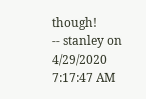though!
-- stanley on 4/29/2020 7:17:47 AM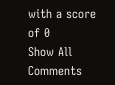with a score of 0
Show All Comments